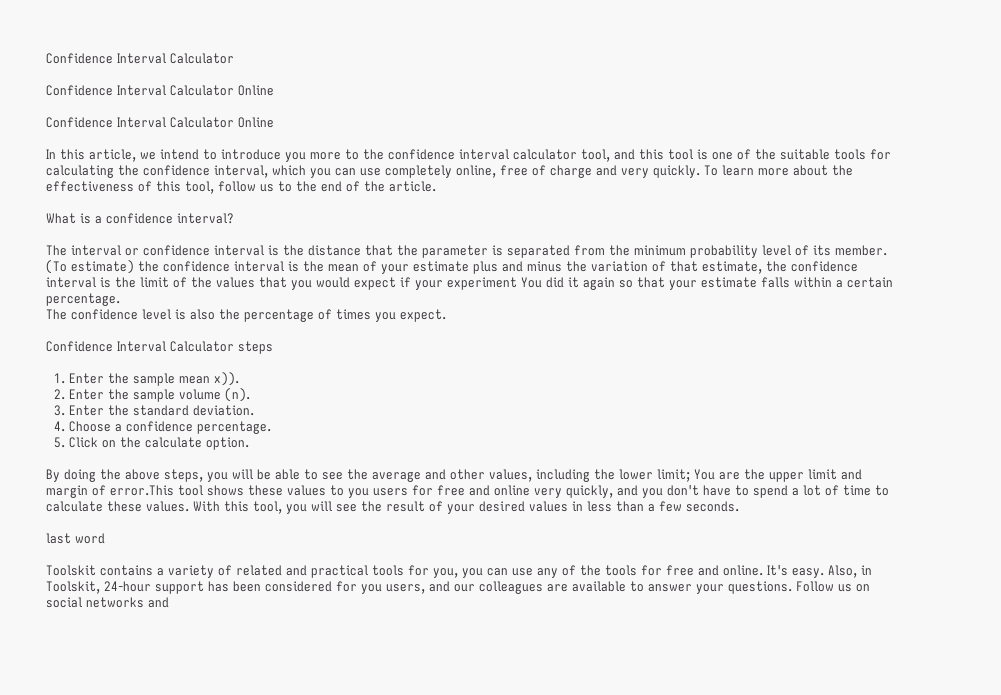Confidence Interval Calculator

Confidence Interval Calculator Online

Confidence Interval Calculator Online

In this article, we intend to introduce you more to the confidence interval calculator tool, and this tool is one of the suitable tools for calculating the confidence interval, which you can use completely online, free of charge and very quickly. To learn more about the effectiveness of this tool, follow us to the end of the article.

What is a confidence interval?

The interval or confidence interval is the distance that the parameter is separated from the minimum probability level of its member. (To estimate) the confidence interval is the mean of your estimate plus and minus the variation of that estimate, the confidence interval is the limit of the values that you would expect if your experiment You did it again so that your estimate falls within a certain percentage.
The confidence level is also the percentage of times you expect.

Confidence Interval Calculator steps

  1. Enter the sample mean x)).
  2. Enter the sample volume (n).
  3. Enter the standard deviation.
  4. Choose a confidence percentage.
  5. Click on the calculate option.

By doing the above steps, you will be able to see the average and other values, including the lower limit; You are the upper limit and margin of error.This tool shows these values to you users for free and online very quickly, and you don't have to spend a lot of time to calculate these values. With this tool, you will see the result of your desired values in less than a few seconds.

last word

Toolskit contains a variety of related and practical tools for you, you can use any of the tools for free and online. It's easy. Also, in Toolskit, 24-hour support has been considered for you users, and our colleagues are available to answer your questions. Follow us on social networks and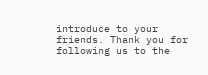introduce to your friends. Thank you for following us to the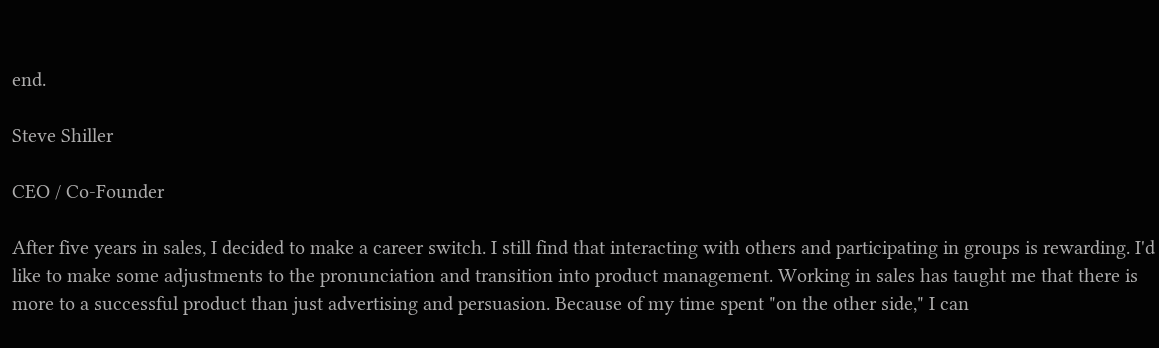end.

Steve Shiller

CEO / Co-Founder

After five years in sales, I decided to make a career switch. I still find that interacting with others and participating in groups is rewarding. I'd like to make some adjustments to the pronunciation and transition into product management. Working in sales has taught me that there is more to a successful product than just advertising and persuasion. Because of my time spent "on the other side," I can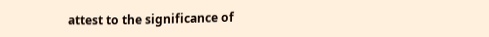attest to the significance of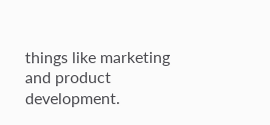things like marketing and product development.